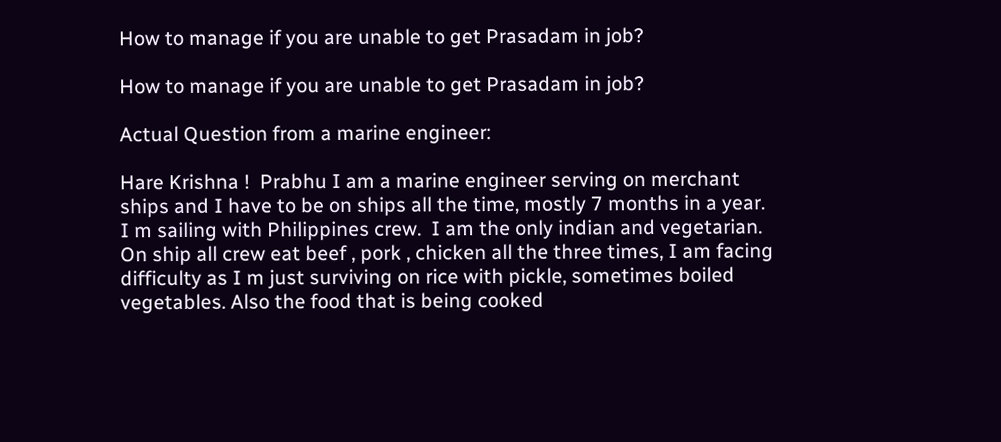How to manage if you are unable to get Prasadam in job?

How to manage if you are unable to get Prasadam in job?

Actual Question from a marine engineer:

Hare Krishna !  Prabhu I am a marine engineer serving on merchant ships and I have to be on ships all the time, mostly 7 months in a year.  I m sailing with Philippines crew.  I am the only indian and vegetarian. On ship all crew eat beef , pork , chicken all the three times, I am facing difficulty as I m just surviving on rice with pickle, sometimes boiled vegetables. Also the food that is being cooked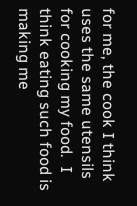for me, the cook I think uses the same utensils for cooking my food.  I think eating such food is making me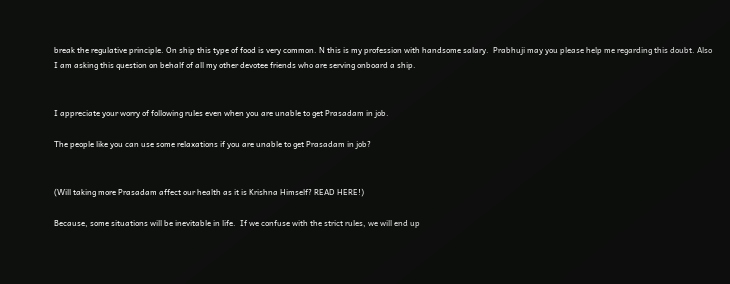break the regulative principle. On ship this type of food is very common. N this is my profession with handsome salary.  Prabhuji may you please help me regarding this doubt. Also I am asking this question on behalf of all my other devotee friends who are serving onboard a ship.


I appreciate your worry of following rules even when you are unable to get Prasadam in job.

The people like you can use some relaxations if you are unable to get Prasadam in job?


(Will taking more Prasadam affect our health as it is Krishna Himself? READ HERE!)

Because, some situations will be inevitable in life.  If we confuse with the strict rules, we will end up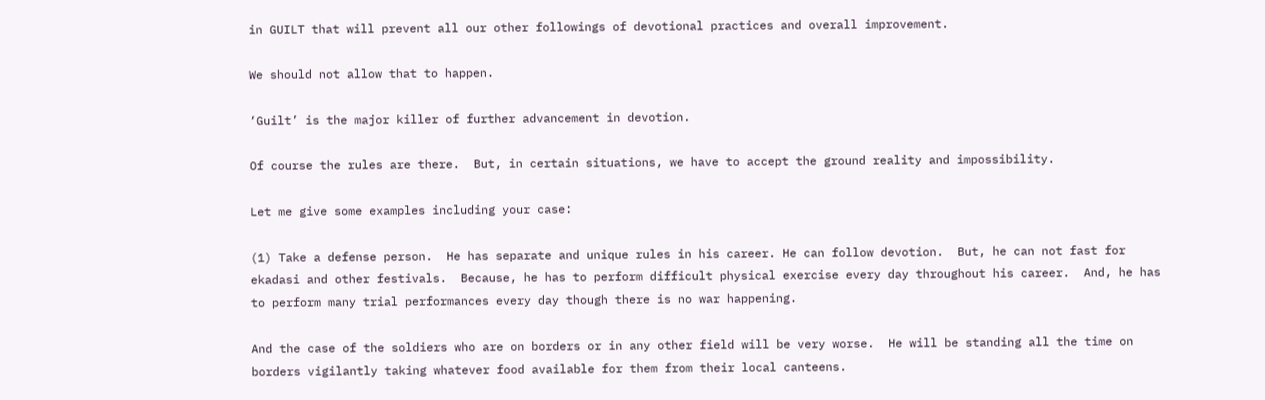in GUILT that will prevent all our other followings of devotional practices and overall improvement.

We should not allow that to happen.

‘Guilt’ is the major killer of further advancement in devotion.

Of course the rules are there.  But, in certain situations, we have to accept the ground reality and impossibility.

Let me give some examples including your case:

(1) Take a defense person.  He has separate and unique rules in his career. He can follow devotion.  But, he can not fast for ekadasi and other festivals.  Because, he has to perform difficult physical exercise every day throughout his career.  And, he has to perform many trial performances every day though there is no war happening.

And the case of the soldiers who are on borders or in any other field will be very worse.  He will be standing all the time on borders vigilantly taking whatever food available for them from their local canteens.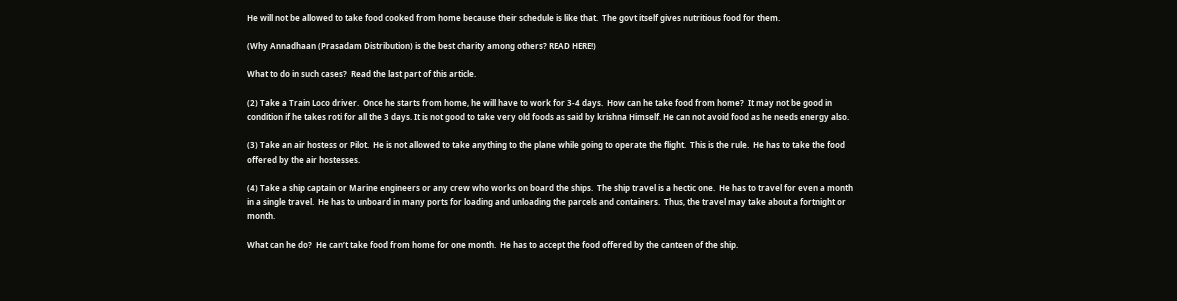He will not be allowed to take food cooked from home because their schedule is like that.  The govt itself gives nutritious food for them.

(Why Annadhaan (Prasadam Distribution) is the best charity among others? READ HERE!)

What to do in such cases?  Read the last part of this article.

(2) Take a Train Loco driver.  Once he starts from home, he will have to work for 3-4 days.  How can he take food from home?  It may not be good in condition if he takes roti for all the 3 days. It is not good to take very old foods as said by krishna Himself. He can not avoid food as he needs energy also.

(3) Take an air hostess or Pilot.  He is not allowed to take anything to the plane while going to operate the flight.  This is the rule.  He has to take the food offered by the air hostesses.

(4) Take a ship captain or Marine engineers or any crew who works on board the ships.  The ship travel is a hectic one.  He has to travel for even a month in a single travel.  He has to unboard in many ports for loading and unloading the parcels and containers.  Thus, the travel may take about a fortnight or month.

What can he do?  He can’t take food from home for one month.  He has to accept the food offered by the canteen of the ship.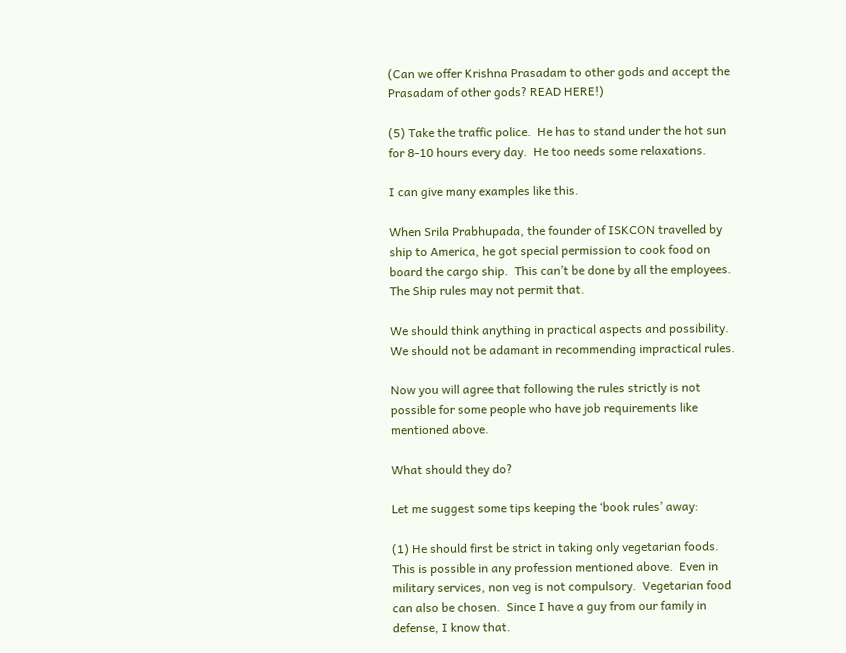(Can we offer Krishna Prasadam to other gods and accept the Prasadam of other gods? READ HERE!)

(5) Take the traffic police.  He has to stand under the hot sun for 8-10 hours every day.  He too needs some relaxations.

I can give many examples like this.

When Srila Prabhupada, the founder of ISKCON travelled by ship to America, he got special permission to cook food on board the cargo ship.  This can’t be done by all the employees. The Ship rules may not permit that.

We should think anything in practical aspects and possibility. We should not be adamant in recommending impractical rules.

Now you will agree that following the rules strictly is not possible for some people who have job requirements like mentioned above.

What should they do?

Let me suggest some tips keeping the ‘book rules’ away:

(1) He should first be strict in taking only vegetarian foods.  This is possible in any profession mentioned above.  Even in military services, non veg is not compulsory.  Vegetarian food can also be chosen.  Since I have a guy from our family in defense, I know that.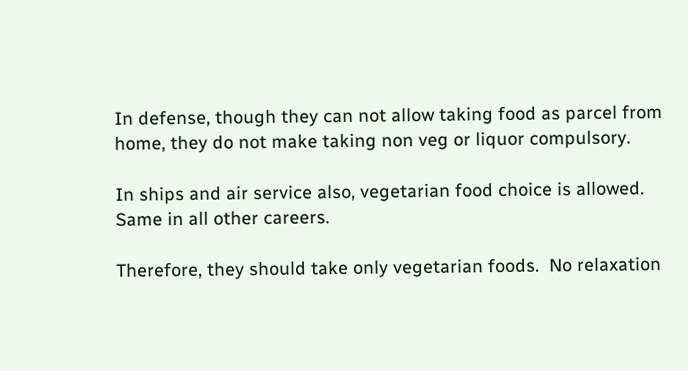In defense, though they can not allow taking food as parcel from home, they do not make taking non veg or liquor compulsory.

In ships and air service also, vegetarian food choice is allowed.  Same in all other careers.

Therefore, they should take only vegetarian foods.  No relaxation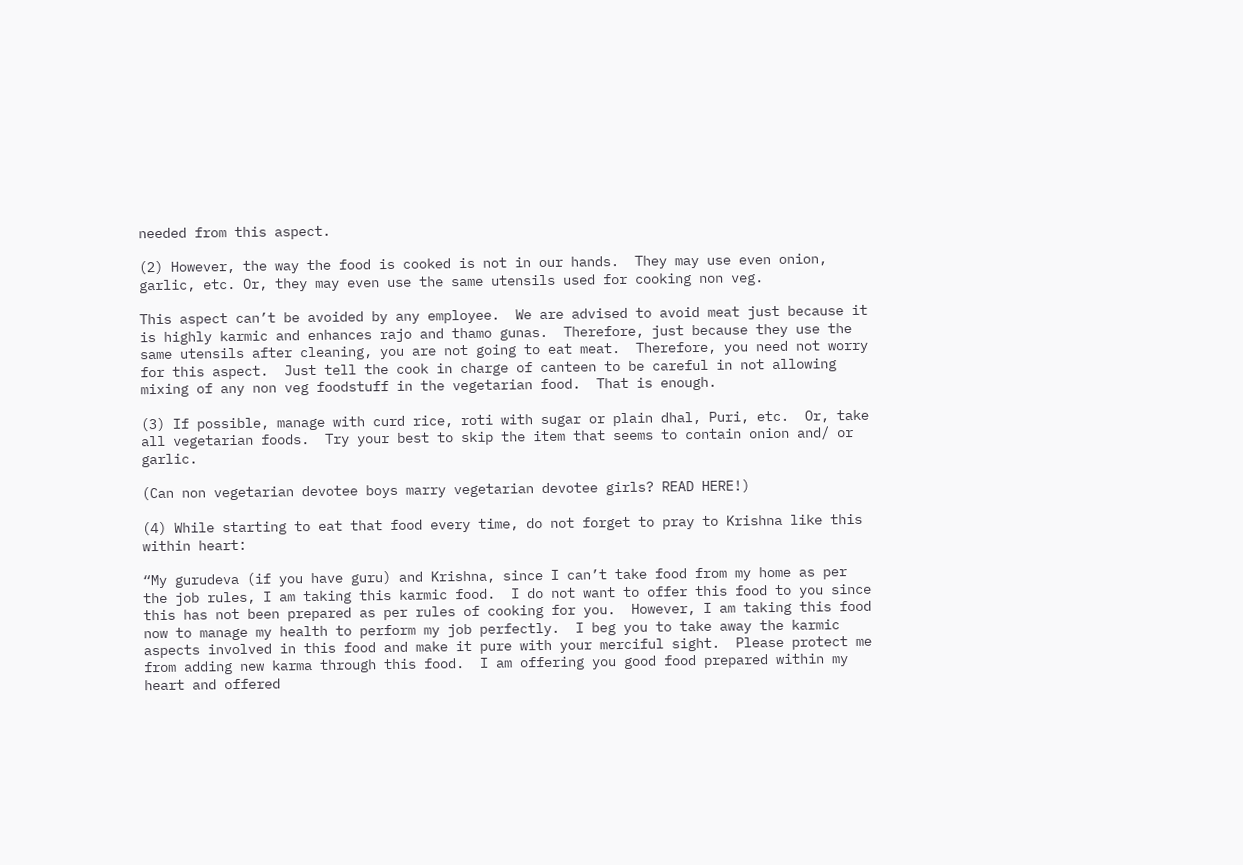needed from this aspect.

(2) However, the way the food is cooked is not in our hands.  They may use even onion, garlic, etc. Or, they may even use the same utensils used for cooking non veg.

This aspect can’t be avoided by any employee.  We are advised to avoid meat just because it is highly karmic and enhances rajo and thamo gunas.  Therefore, just because they use the same utensils after cleaning, you are not going to eat meat.  Therefore, you need not worry for this aspect.  Just tell the cook in charge of canteen to be careful in not allowing mixing of any non veg foodstuff in the vegetarian food.  That is enough.

(3) If possible, manage with curd rice, roti with sugar or plain dhal, Puri, etc.  Or, take all vegetarian foods.  Try your best to skip the item that seems to contain onion and/ or garlic.

(Can non vegetarian devotee boys marry vegetarian devotee girls? READ HERE!)

(4) While starting to eat that food every time, do not forget to pray to Krishna like this within heart:

“My gurudeva (if you have guru) and Krishna, since I can’t take food from my home as per the job rules, I am taking this karmic food.  I do not want to offer this food to you since this has not been prepared as per rules of cooking for you.  However, I am taking this food now to manage my health to perform my job perfectly.  I beg you to take away the karmic aspects involved in this food and make it pure with your merciful sight.  Please protect me from adding new karma through this food.  I am offering you good food prepared within my heart and offered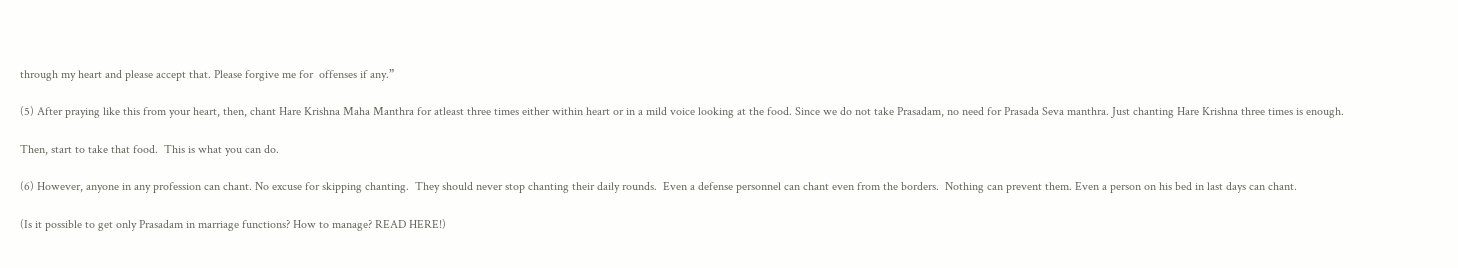through my heart and please accept that. Please forgive me for  offenses if any.”

(5) After praying like this from your heart, then, chant Hare Krishna Maha Manthra for atleast three times either within heart or in a mild voice looking at the food. Since we do not take Prasadam, no need for Prasada Seva manthra. Just chanting Hare Krishna three times is enough.

Then, start to take that food.  This is what you can do.

(6) However, anyone in any profession can chant. No excuse for skipping chanting.  They should never stop chanting their daily rounds.  Even a defense personnel can chant even from the borders.  Nothing can prevent them. Even a person on his bed in last days can chant.

(Is it possible to get only Prasadam in marriage functions? How to manage? READ HERE!)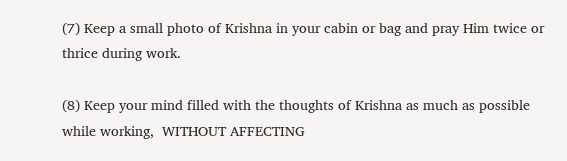(7) Keep a small photo of Krishna in your cabin or bag and pray Him twice or thrice during work.

(8) Keep your mind filled with the thoughts of Krishna as much as possible while working,  WITHOUT AFFECTING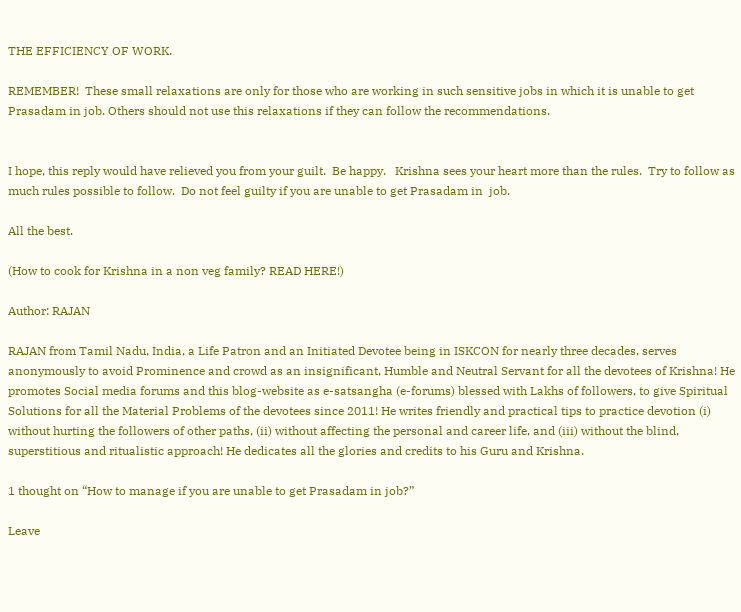THE EFFICIENCY OF WORK.

REMEMBER!  These small relaxations are only for those who are working in such sensitive jobs in which it is unable to get Prasadam in job. Others should not use this relaxations if they can follow the recommendations.


I hope, this reply would have relieved you from your guilt.  Be happy.   Krishna sees your heart more than the rules.  Try to follow as much rules possible to follow.  Do not feel guilty if you are unable to get Prasadam in  job.

All the best.

(How to cook for Krishna in a non veg family? READ HERE!)

Author: RAJAN

RAJAN from Tamil Nadu, India, a Life Patron and an Initiated Devotee being in ISKCON for nearly three decades, serves anonymously to avoid Prominence and crowd as an insignificant, Humble and Neutral Servant for all the devotees of Krishna! He promotes Social media forums and this blog-website as e-satsangha (e-forums) blessed with Lakhs of followers, to give Spiritual Solutions for all the Material Problems of the devotees since 2011! He writes friendly and practical tips to practice devotion (i) without hurting the followers of other paths, (ii) without affecting the personal and career life, and (iii) without the blind, superstitious and ritualistic approach! He dedicates all the glories and credits to his Guru and Krishna.

1 thought on “How to manage if you are unable to get Prasadam in job?”

Leave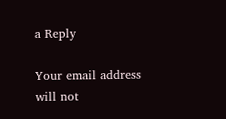a Reply

Your email address will not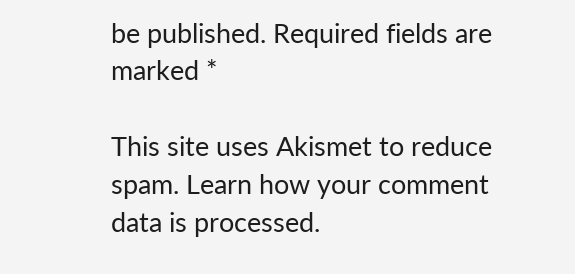be published. Required fields are marked *

This site uses Akismet to reduce spam. Learn how your comment data is processed.